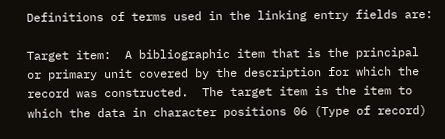Definitions of terms used in the linking entry fields are:

Target item:  A bibliographic item that is the principal or primary unit covered by the description for which the record was constructed.  The target item is the item to which the data in character positions 06 (Type of record)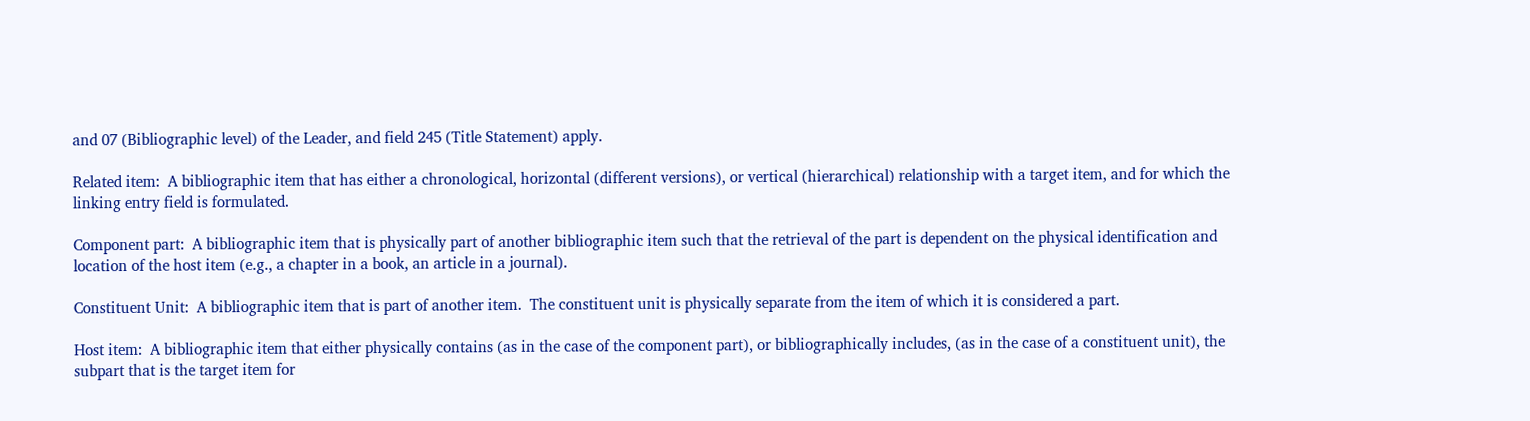and 07 (Bibliographic level) of the Leader, and field 245 (Title Statement) apply.

Related item:  A bibliographic item that has either a chronological, horizontal (different versions), or vertical (hierarchical) relationship with a target item, and for which the linking entry field is formulated.

Component part:  A bibliographic item that is physically part of another bibliographic item such that the retrieval of the part is dependent on the physical identification and location of the host item (e.g., a chapter in a book, an article in a journal).

Constituent Unit:  A bibliographic item that is part of another item.  The constituent unit is physically separate from the item of which it is considered a part.

Host item:  A bibliographic item that either physically contains (as in the case of the component part), or bibliographically includes, (as in the case of a constituent unit), the subpart that is the target item for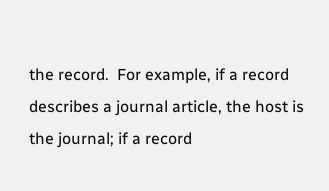the record.  For example, if a record describes a journal article, the host is the journal; if a record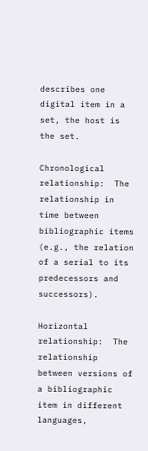describes one digital item in a set, the host is the set.

Chronological relationship:  The relationship in time between bibliographic items (e.g., the relation of a serial to its predecessors and successors).

Horizontal relationship:  The relationship between versions of a bibliographic item in different languages,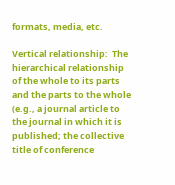formats, media, etc.

Vertical relationship:  The hierarchical relationship of the whole to its parts and the parts to the whole (e.g., a journal article to the journal in which it is published; the collective title of conference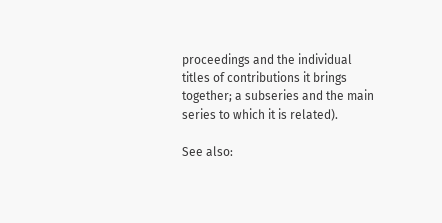proceedings and the individual titles of contributions it brings together; a subseries and the main series to which it is related).

See also: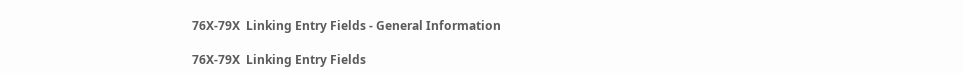76X-79X  Linking Entry Fields - General Information

76X-79X  Linking Entry Fields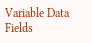Variable Data Fields